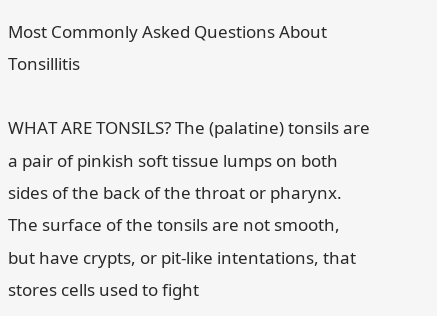Most Commonly Asked Questions About Tonsillitis

WHAT ARE TONSILS? The (palatine) tonsils are a pair of pinkish soft tissue lumps on both sides of the back of the throat or pharynx. The surface of the tonsils are not smooth, but have crypts, or pit-like intentations, that stores cells used to fight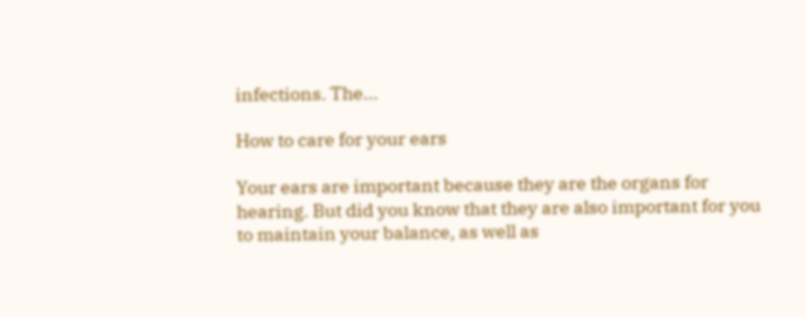infections. The...

How to care for your ears

Your ears are important because they are the organs for hearing. But did you know that they are also important for you to maintain your balance, as well as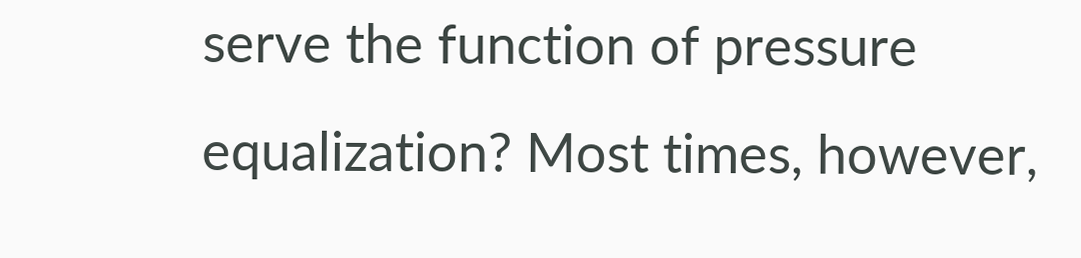serve the function of pressure equalization? Most times, however,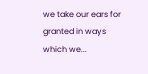we take our ears for granted in ways which we...